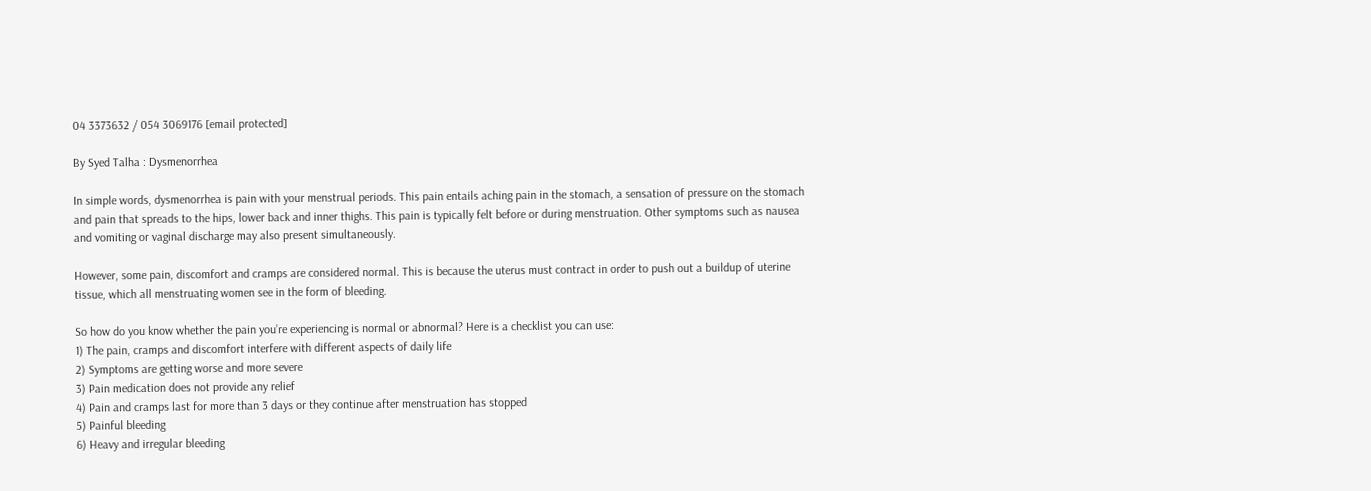04 3373632 / 054 3069176 [email protected]

By Syed Talha : Dysmenorrhea

In simple words, dysmenorrhea is pain with your menstrual periods. This pain entails aching pain in the stomach, a sensation of pressure on the stomach and pain that spreads to the hips, lower back and inner thighs. This pain is typically felt before or during menstruation. Other symptoms such as nausea and vomiting or vaginal discharge may also present simultaneously.

However, some pain, discomfort and cramps are considered normal. This is because the uterus must contract in order to push out a buildup of uterine tissue, which all menstruating women see in the form of bleeding.

So how do you know whether the pain you’re experiencing is normal or abnormal? Here is a checklist you can use:
1) The pain, cramps and discomfort interfere with different aspects of daily life
2) Symptoms are getting worse and more severe
3) Pain medication does not provide any relief
4) Pain and cramps last for more than 3 days or they continue after menstruation has stopped
5) Painful bleeding
6) Heavy and irregular bleeding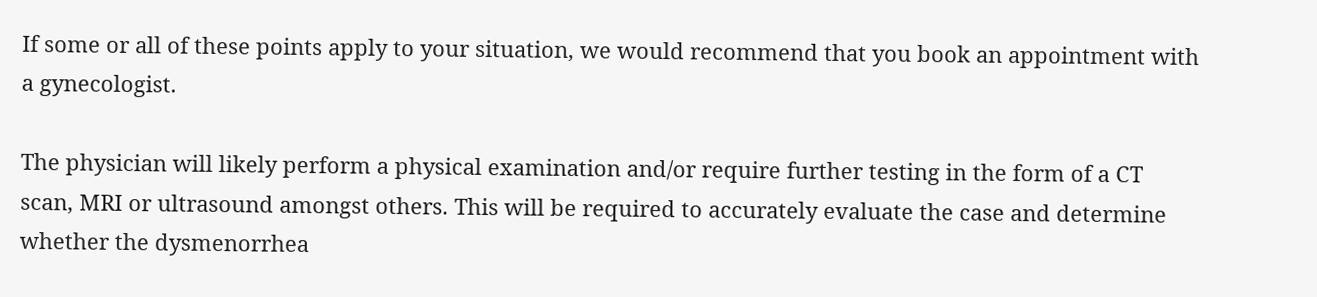If some or all of these points apply to your situation, we would recommend that you book an appointment with a gynecologist.

The physician will likely perform a physical examination and/or require further testing in the form of a CT scan, MRI or ultrasound amongst others. This will be required to accurately evaluate the case and determine whether the dysmenorrhea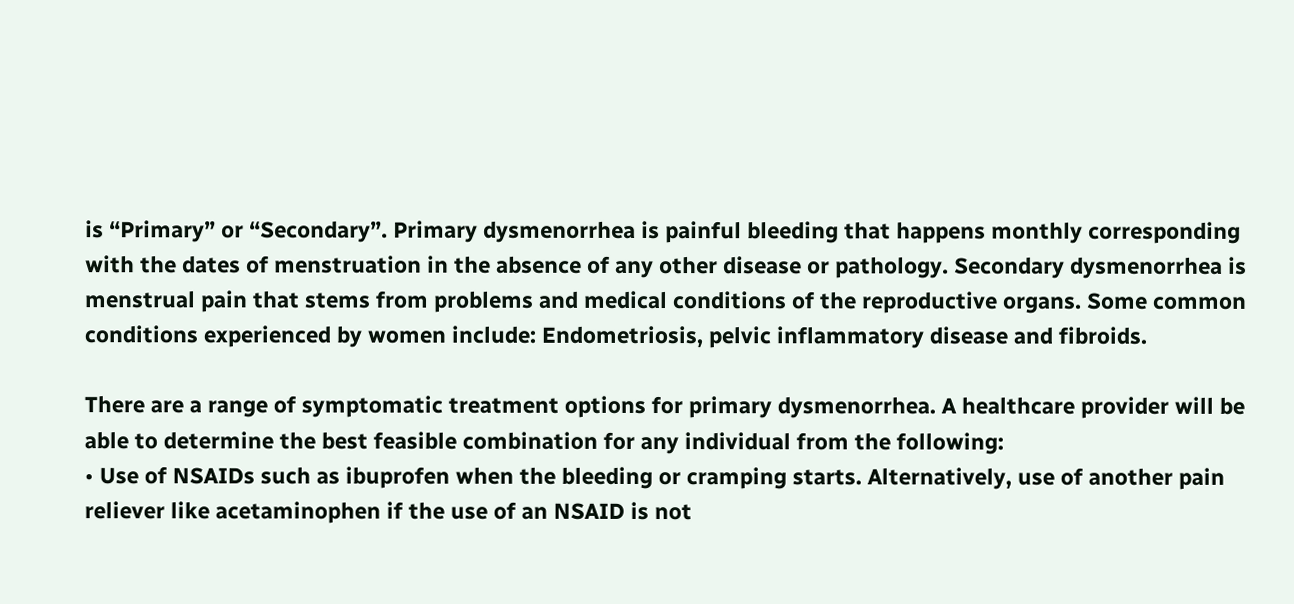is “Primary” or “Secondary”. Primary dysmenorrhea is painful bleeding that happens monthly corresponding with the dates of menstruation in the absence of any other disease or pathology. Secondary dysmenorrhea is menstrual pain that stems from problems and medical conditions of the reproductive organs. Some common conditions experienced by women include: Endometriosis, pelvic inflammatory disease and fibroids.

There are a range of symptomatic treatment options for primary dysmenorrhea. A healthcare provider will be able to determine the best feasible combination for any individual from the following:
• Use of NSAIDs such as ibuprofen when the bleeding or cramping starts. Alternatively, use of another pain reliever like acetaminophen if the use of an NSAID is not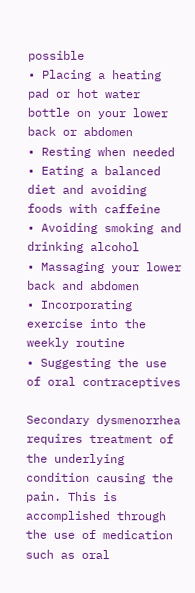possible
• Placing a heating pad or hot water bottle on your lower back or abdomen
• Resting when needed
• Eating a balanced diet and avoiding foods with caffeine
• Avoiding smoking and drinking alcohol
• Massaging your lower back and abdomen
• Incorporating exercise into the weekly routine
• Suggesting the use of oral contraceptives

Secondary dysmenorrhea requires treatment of the underlying condition causing the pain. This is accomplished through the use of medication such as oral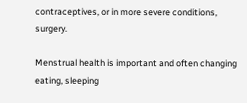contraceptives, or in more severe conditions, surgery.

Menstrual health is important and often changing eating, sleeping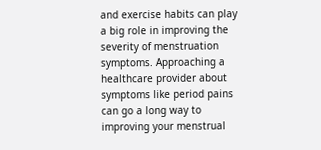and exercise habits can play a big role in improving the severity of menstruation symptoms. Approaching a healthcare provider about symptoms like period pains can go a long way to improving your menstrual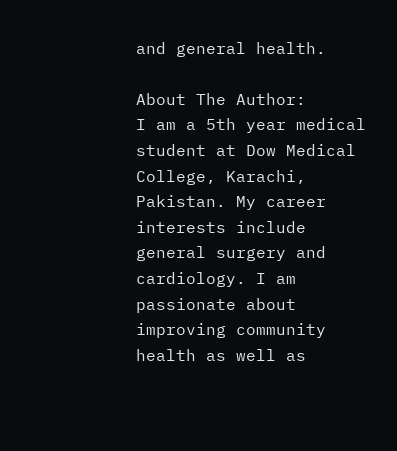and general health.

About The Author:
I am a 5th year medical student at Dow Medical College, Karachi, Pakistan. My career interests include general surgery and cardiology. I am passionate about improving community health as well as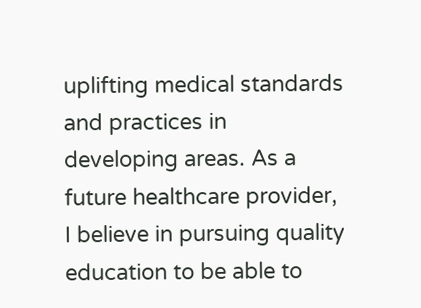uplifting medical standards and practices in developing areas. As a future healthcare provider, I believe in pursuing quality education to be able to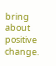bring about positive change.